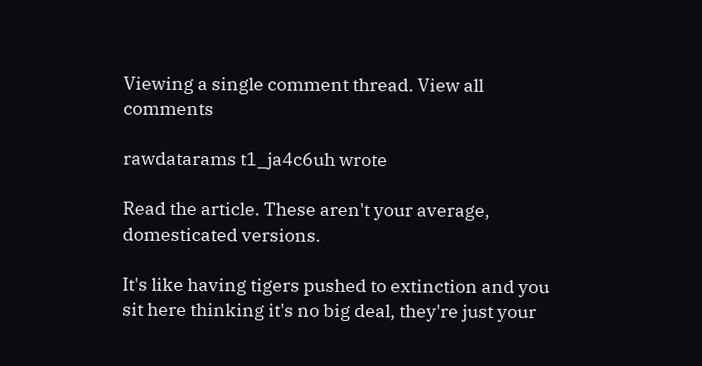Viewing a single comment thread. View all comments

rawdatarams t1_ja4c6uh wrote

Read the article. These aren't your average, domesticated versions.

It's like having tigers pushed to extinction and you sit here thinking it's no big deal, they're just your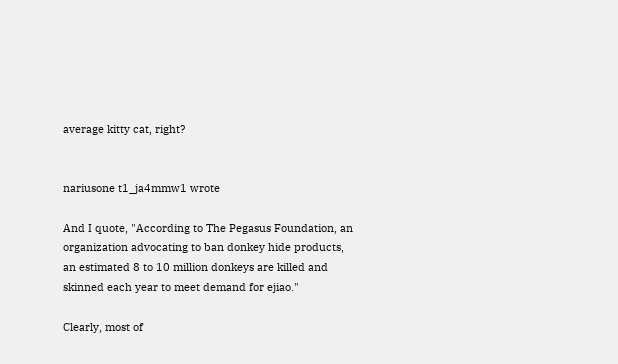average kitty cat, right?


nariusone t1_ja4mmw1 wrote

And I quote, "According to The Pegasus Foundation, an organization advocating to ban donkey hide products, an estimated 8 to 10 million donkeys are killed and skinned each year to meet demand for ejiao."

Clearly, most of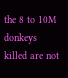the 8 to 10M donkeys killed are not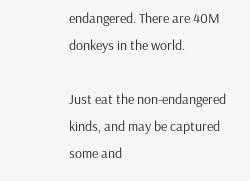endangered. There are 40M donkeys in the world.

Just eat the non-endangered kinds, and may be captured some and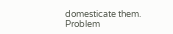domesticate them. Problem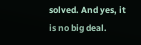solved. And yes, it is no big deal.